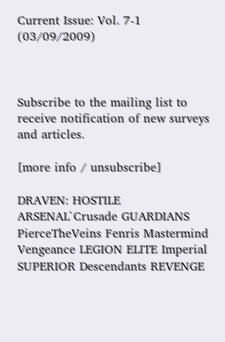Current Issue: Vol. 7-1 (03/09/2009)



Subscribe to the mailing list to receive notification of new surveys and articles.

[more info / unsubscribe]

DRAVEN: HOSTILE ARSENAL`Crusade GUARDIANS PierceTheVeins Fenris Mastermind Vengeance LEGION ELITE Imperial SUPERIOR Descendants REVENGE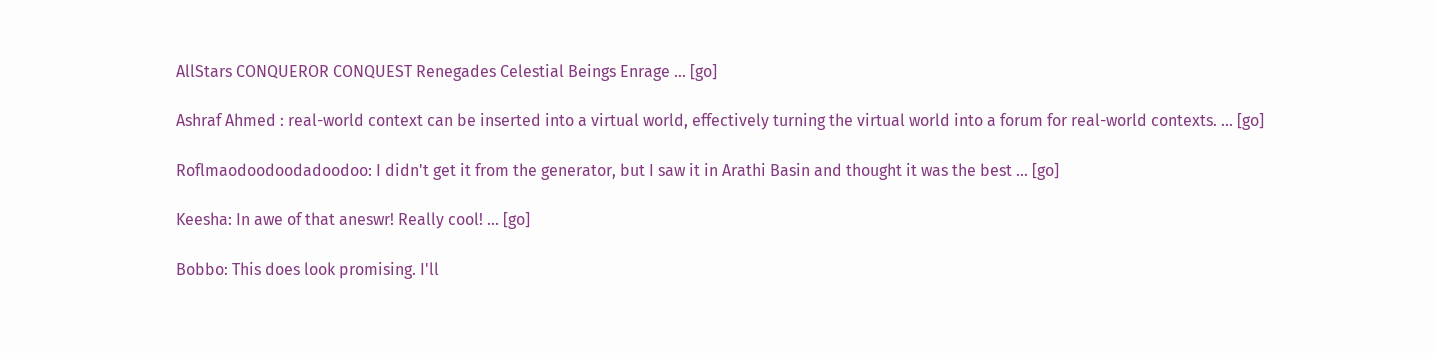AllStars CONQUEROR CONQUEST Renegades Celestial Beings Enrage ... [go]

Ashraf Ahmed : real-world context can be inserted into a virtual world, effectively turning the virtual world into a forum for real-world contexts. ... [go]

Roflmaodoodoodadoodoo: I didn't get it from the generator, but I saw it in Arathi Basin and thought it was the best ... [go]

Keesha: In awe of that aneswr! Really cool! ... [go]

Bobbo: This does look promising. I'll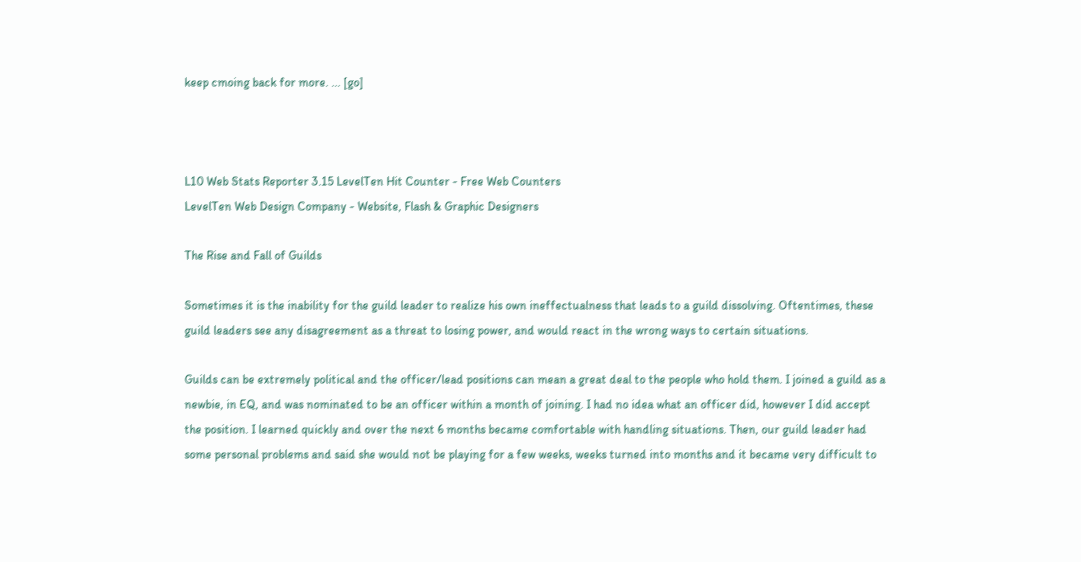keep cmoing back for more. ... [go]



L10 Web Stats Reporter 3.15 LevelTen Hit Counter - Free Web Counters
LevelTen Web Design Company - Website, Flash & Graphic Designers

The Rise and Fall of Guilds

Sometimes it is the inability for the guild leader to realize his own ineffectualness that leads to a guild dissolving. Oftentimes, these guild leaders see any disagreement as a threat to losing power, and would react in the wrong ways to certain situations.

Guilds can be extremely political and the officer/lead positions can mean a great deal to the people who hold them. I joined a guild as a newbie, in EQ, and was nominated to be an officer within a month of joining. I had no idea what an officer did, however I did accept the position. I learned quickly and over the next 6 months became comfortable with handling situations. Then, our guild leader had some personal problems and said she would not be playing for a few weeks, weeks turned into months and it became very difficult to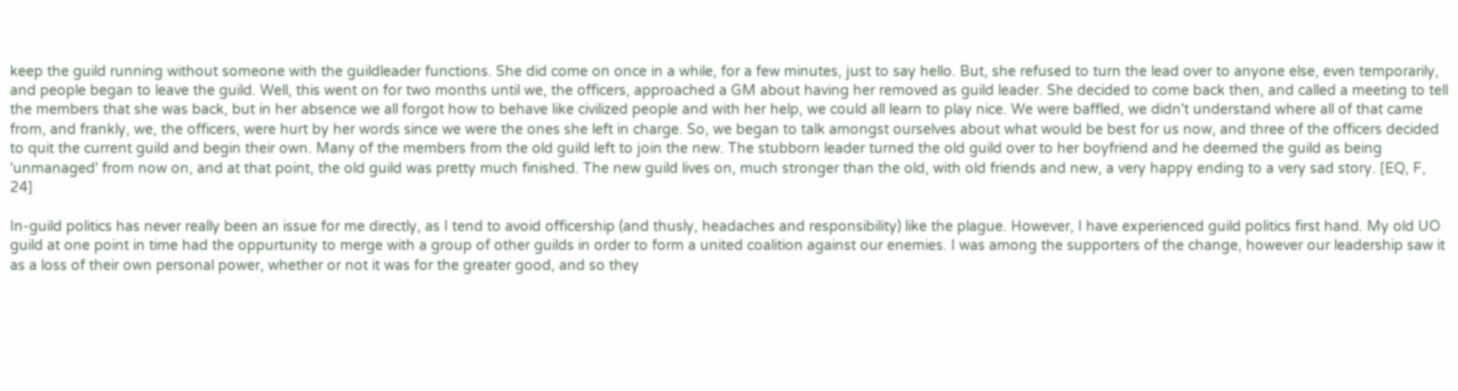keep the guild running without someone with the guildleader functions. She did come on once in a while, for a few minutes, just to say hello. But, she refused to turn the lead over to anyone else, even temporarily, and people began to leave the guild. Well, this went on for two months until we, the officers, approached a GM about having her removed as guild leader. She decided to come back then, and called a meeting to tell the members that she was back, but in her absence we all forgot how to behave like civilized people and with her help, we could all learn to play nice. We were baffled, we didn't understand where all of that came from, and frankly, we, the officers, were hurt by her words since we were the ones she left in charge. So, we began to talk amongst ourselves about what would be best for us now, and three of the officers decided to quit the current guild and begin their own. Many of the members from the old guild left to join the new. The stubborn leader turned the old guild over to her boyfriend and he deemed the guild as being 'unmanaged' from now on, and at that point, the old guild was pretty much finished. The new guild lives on, much stronger than the old, with old friends and new, a very happy ending to a very sad story. [EQ, F, 24]

In-guild politics has never really been an issue for me directly, as I tend to avoid officership (and thusly, headaches and responsibility) like the plague. However, I have experienced guild politics first hand. My old UO guild at one point in time had the oppurtunity to merge with a group of other guilds in order to form a united coalition against our enemies. I was among the supporters of the change, however our leadership saw it as a loss of their own personal power, whether or not it was for the greater good, and so they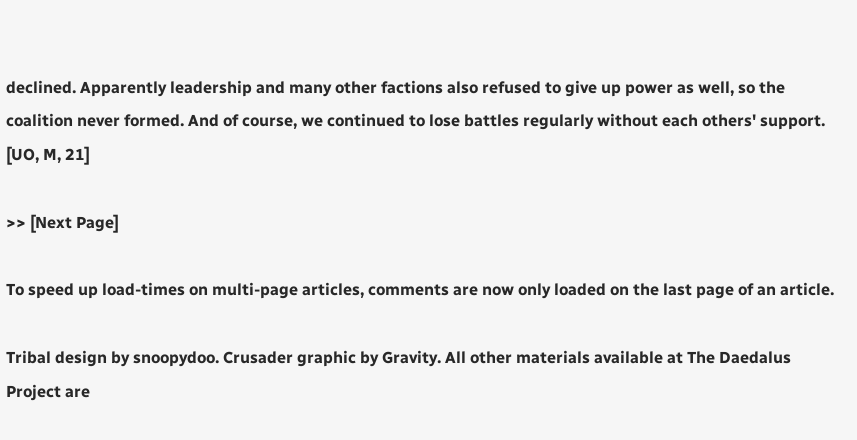declined. Apparently leadership and many other factions also refused to give up power as well, so the coalition never formed. And of course, we continued to lose battles regularly without each others' support. [UO, M, 21]

>> [Next Page]

To speed up load-times on multi-page articles, comments are now only loaded on the last page of an article.

Tribal design by snoopydoo. Crusader graphic by Gravity. All other materials available at The Daedalus Project are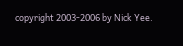copyright 2003-2006 by Nick Yee.